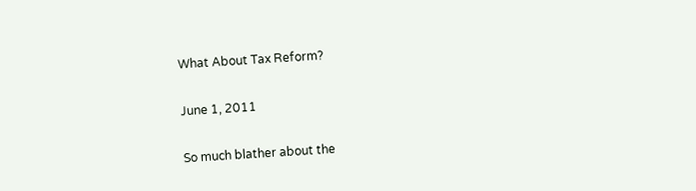What About Tax Reform?

June 1, 2011

So much blather about the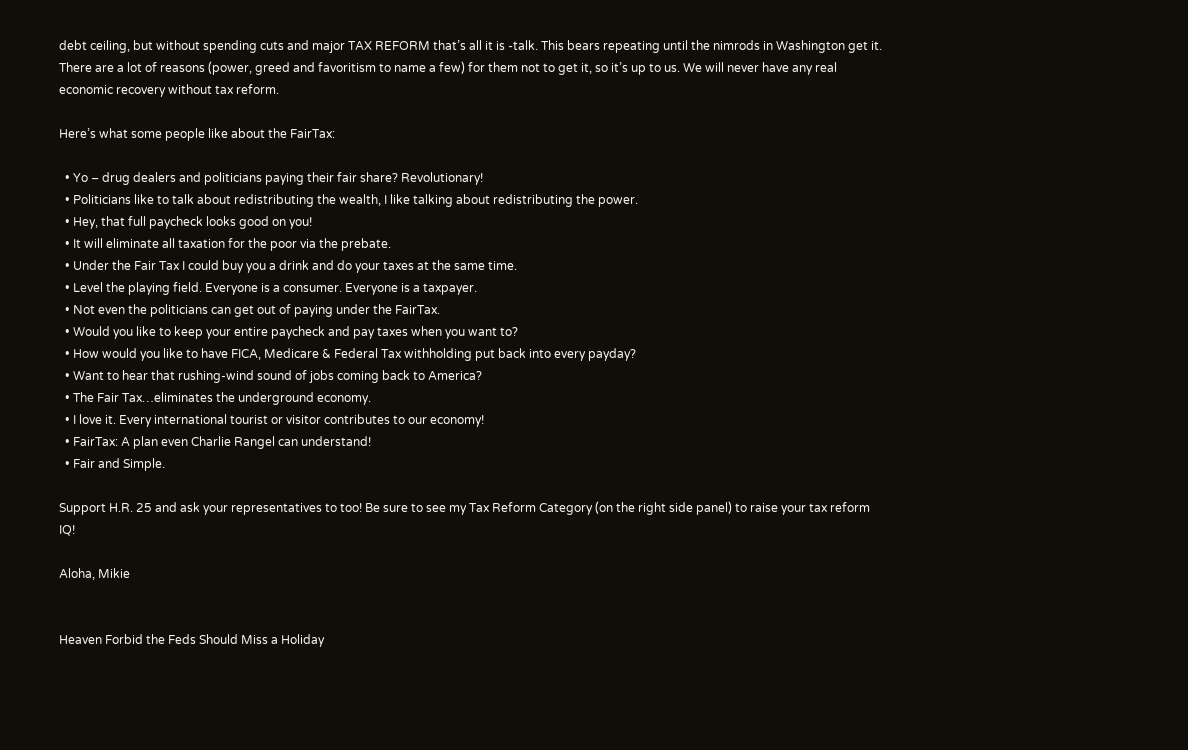debt ceiling, but without spending cuts and major TAX REFORM that’s all it is -talk. This bears repeating until the nimrods in Washington get it. There are a lot of reasons (power, greed and favoritism to name a few) for them not to get it, so it’s up to us. We will never have any real economic recovery without tax reform.

Here’s what some people like about the FairTax:

  • Yo – drug dealers and politicians paying their fair share? Revolutionary!
  • Politicians like to talk about redistributing the wealth, I like talking about redistributing the power.
  • Hey, that full paycheck looks good on you!
  • It will eliminate all taxation for the poor via the prebate.
  • Under the Fair Tax I could buy you a drink and do your taxes at the same time.
  • Level the playing field. Everyone is a consumer. Everyone is a taxpayer.
  • Not even the politicians can get out of paying under the FairTax.
  • Would you like to keep your entire paycheck and pay taxes when you want to?
  • How would you like to have FICA, Medicare & Federal Tax withholding put back into every payday?
  • Want to hear that rushing-wind sound of jobs coming back to America?
  • The Fair Tax…eliminates the underground economy.
  • I love it. Every international tourist or visitor contributes to our economy!
  • FairTax: A plan even Charlie Rangel can understand!
  • Fair and Simple.

Support H.R. 25 and ask your representatives to too! Be sure to see my Tax Reform Category (on the right side panel) to raise your tax reform IQ!

Aloha, Mikie


Heaven Forbid the Feds Should Miss a Holiday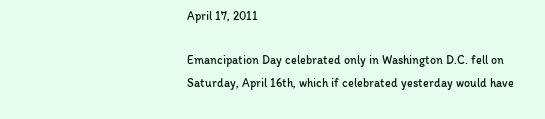April 17, 2011

Emancipation Day celebrated only in Washington D.C. fell on Saturday, April 16th, which if celebrated yesterday would have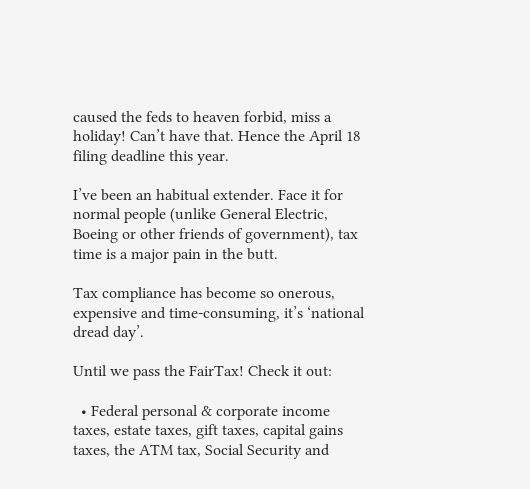caused the feds to heaven forbid, miss a holiday! Can’t have that. Hence the April 18 filing deadline this year.

I’ve been an habitual extender. Face it for normal people (unlike General Electric, Boeing or other friends of government), tax time is a major pain in the butt.

Tax compliance has become so onerous, expensive and time-consuming, it’s ‘national dread day’.

Until we pass the FairTax! Check it out:

  • Federal personal & corporate income taxes, estate taxes, gift taxes, capital gains taxes, the ATM tax, Social Security and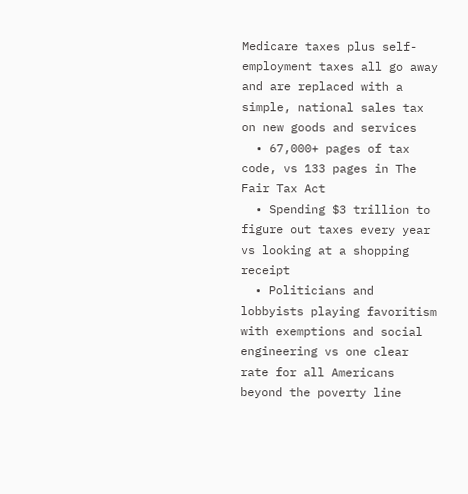Medicare taxes plus self-employment taxes all go away and are replaced with a simple, national sales tax on new goods and services
  • 67,000+ pages of tax code, vs 133 pages in The Fair Tax Act
  • Spending $3 trillion to figure out taxes every year vs looking at a shopping receipt
  • Politicians and lobbyists playing favoritism with exemptions and social engineering vs one clear rate for all Americans beyond the poverty line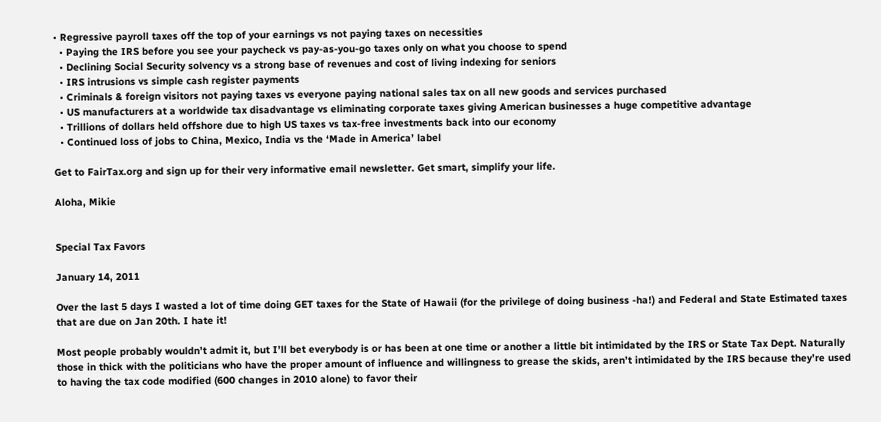• Regressive payroll taxes off the top of your earnings vs not paying taxes on necessities
  • Paying the IRS before you see your paycheck vs pay-as-you-go taxes only on what you choose to spend
  • Declining Social Security solvency vs a strong base of revenues and cost of living indexing for seniors
  • IRS intrusions vs simple cash register payments
  • Criminals & foreign visitors not paying taxes vs everyone paying national sales tax on all new goods and services purchased
  • US manufacturers at a worldwide tax disadvantage vs eliminating corporate taxes giving American businesses a huge competitive advantage
  • Trillions of dollars held offshore due to high US taxes vs tax-free investments back into our economy
  • Continued loss of jobs to China, Mexico, India vs the ‘Made in America’ label

Get to FairTax.org and sign up for their very informative email newsletter. Get smart, simplify your life.

Aloha, Mikie


Special Tax Favors

January 14, 2011

Over the last 5 days I wasted a lot of time doing GET taxes for the State of Hawaii (for the privilege of doing business -ha!) and Federal and State Estimated taxes that are due on Jan 20th. I hate it!

Most people probably wouldn’t admit it, but I’ll bet everybody is or has been at one time or another a little bit intimidated by the IRS or State Tax Dept. Naturally those in thick with the politicians who have the proper amount of influence and willingness to grease the skids, aren’t intimidated by the IRS because they’re used to having the tax code modified (600 changes in 2010 alone) to favor their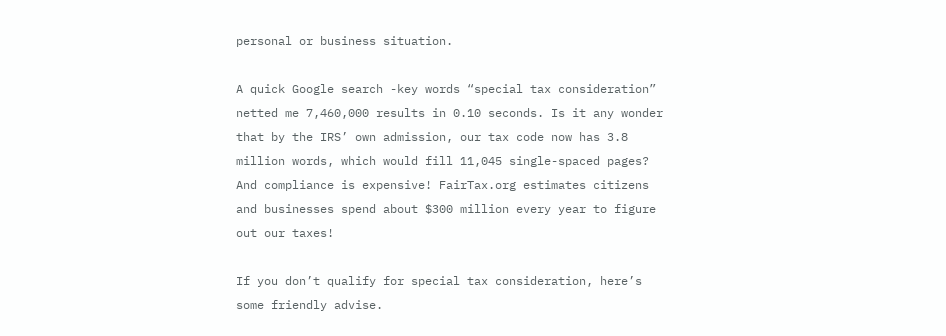personal or business situation.

A quick Google search -key words “special tax consideration” netted me 7,460,000 results in 0.10 seconds. Is it any wonder that by the IRS’ own admission, our tax code now has 3.8 million words, which would fill 11,045 single-spaced pages? And compliance is expensive! FairTax.org estimates citizens and businesses spend about $300 million every year to figure out our taxes!

If you don’t qualify for special tax consideration, here’s some friendly advise.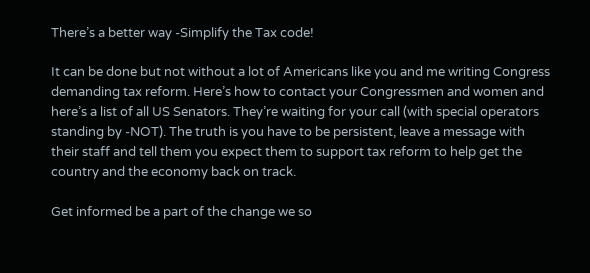There’s a better way -Simplify the Tax code!

It can be done but not without a lot of Americans like you and me writing Congress demanding tax reform. Here’s how to contact your Congressmen and women and here’s a list of all US Senators. They’re waiting for your call (with special operators standing by -NOT). The truth is you have to be persistent, leave a message with their staff and tell them you expect them to support tax reform to help get the country and the economy back on track.

Get informed be a part of the change we so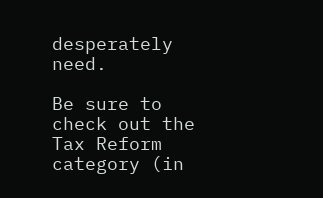desperately need.

Be sure to check out the Tax Reform category (in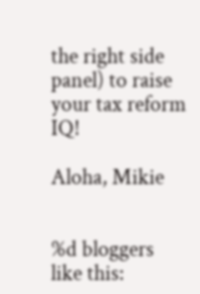the right side panel) to raise your tax reform IQ!

Aloha, Mikie


%d bloggers like this: